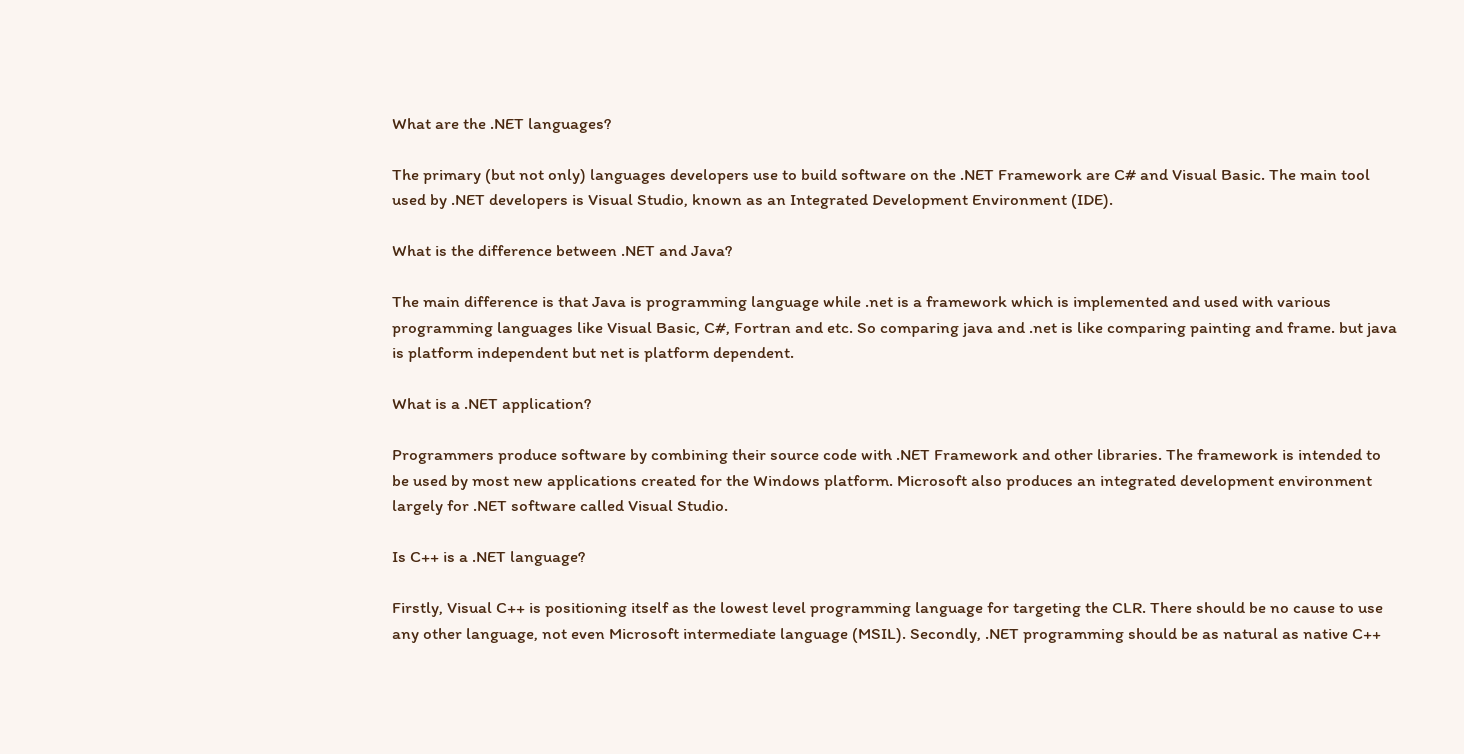What are the .NET languages?

The primary (but not only) languages developers use to build software on the .NET Framework are C# and Visual Basic. The main tool used by .NET developers is Visual Studio, known as an Integrated Development Environment (IDE).

What is the difference between .NET and Java?

The main difference is that Java is programming language while .net is a framework which is implemented and used with various programming languages like Visual Basic, C#, Fortran and etc. So comparing java and .net is like comparing painting and frame. but java is platform independent but net is platform dependent.

What is a .NET application?

Programmers produce software by combining their source code with .NET Framework and other libraries. The framework is intended to be used by most new applications created for the Windows platform. Microsoft also produces an integrated development environment largely for .NET software called Visual Studio.

Is C++ is a .NET language?

Firstly, Visual C++ is positioning itself as the lowest level programming language for targeting the CLR. There should be no cause to use any other language, not even Microsoft intermediate language (MSIL). Secondly, .NET programming should be as natural as native C++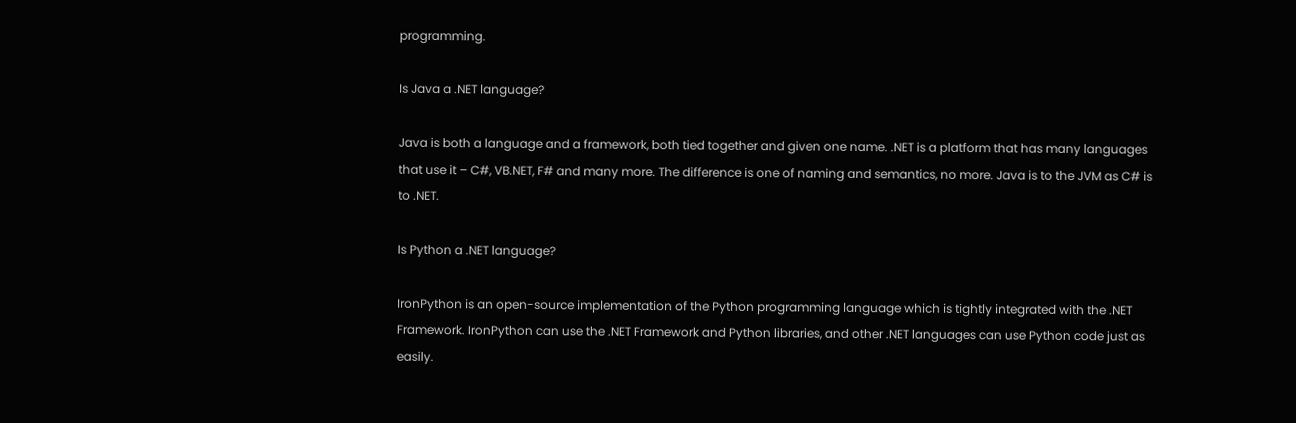programming.

Is Java a .NET language?

Java is both a language and a framework, both tied together and given one name. .NET is a platform that has many languages that use it – C#, VB.NET, F# and many more. The difference is one of naming and semantics, no more. Java is to the JVM as C# is to .NET.

Is Python a .NET language?

IronPython is an open-source implementation of the Python programming language which is tightly integrated with the .NET Framework. IronPython can use the .NET Framework and Python libraries, and other .NET languages can use Python code just as easily.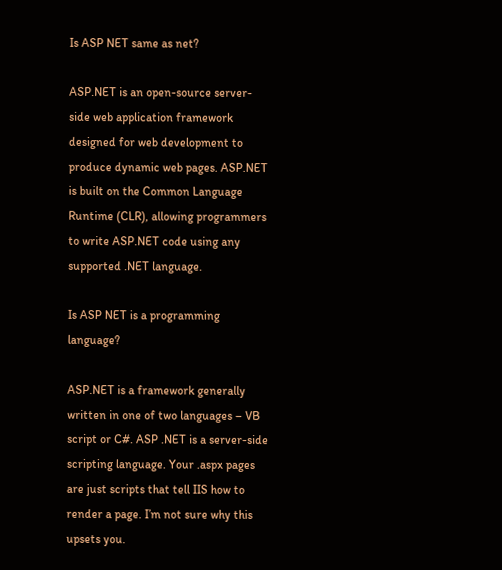Is ASP NET same as net?

ASP.NET is an open-source server-side web application framework designed for web development to produce dynamic web pages. ASP.NET is built on the Common Language Runtime (CLR), allowing programmers to write ASP.NET code using any supported .NET language.

Is ASP NET is a programming language?

ASP.NET is a framework generally written in one of two languages – VB script or C#. ASP .NET is a server-side scripting language. Your .aspx pages are just scripts that tell IIS how to render a page. I’m not sure why this upsets you.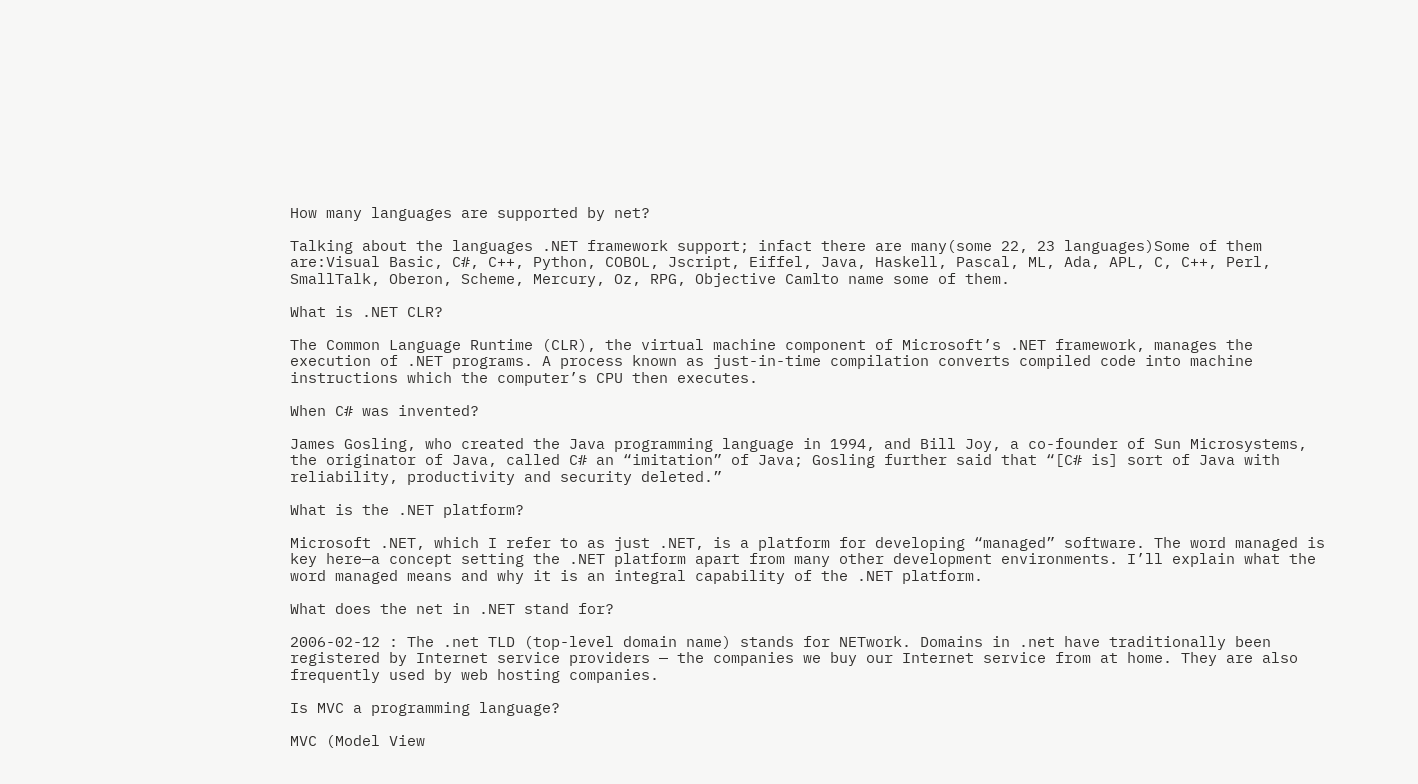How many languages are supported by net?

Talking about the languages .NET framework support; infact there are many(some 22, 23 languages)Some of them are:Visual Basic, C#, C++, Python, COBOL, Jscript, Eiffel, Java, Haskell, Pascal, ML, Ada, APL, C, C++, Perl, SmallTalk, Oberon, Scheme, Mercury, Oz, RPG, Objective Camlto name some of them.

What is .NET CLR?

The Common Language Runtime (CLR), the virtual machine component of Microsoft’s .NET framework, manages the execution of .NET programs. A process known as just-in-time compilation converts compiled code into machine instructions which the computer’s CPU then executes.

When C# was invented?

James Gosling, who created the Java programming language in 1994, and Bill Joy, a co-founder of Sun Microsystems, the originator of Java, called C# an “imitation” of Java; Gosling further said that “[C# is] sort of Java with reliability, productivity and security deleted.”

What is the .NET platform?

Microsoft .NET, which I refer to as just .NET, is a platform for developing “managed” software. The word managed is key here—a concept setting the .NET platform apart from many other development environments. I’ll explain what the word managed means and why it is an integral capability of the .NET platform.

What does the net in .NET stand for?

2006-02-12 : The .net TLD (top-level domain name) stands for NETwork. Domains in .net have traditionally been registered by Internet service providers — the companies we buy our Internet service from at home. They are also frequently used by web hosting companies.

Is MVC a programming language?

MVC (Model View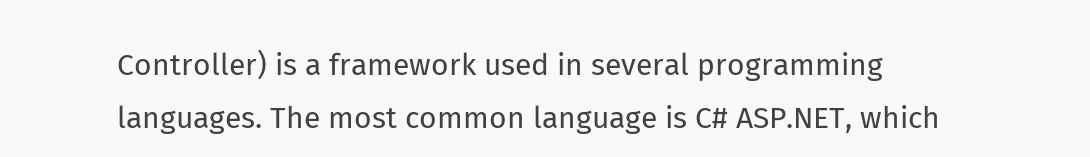Controller) is a framework used in several programming languages. The most common language is C# ASP.NET, which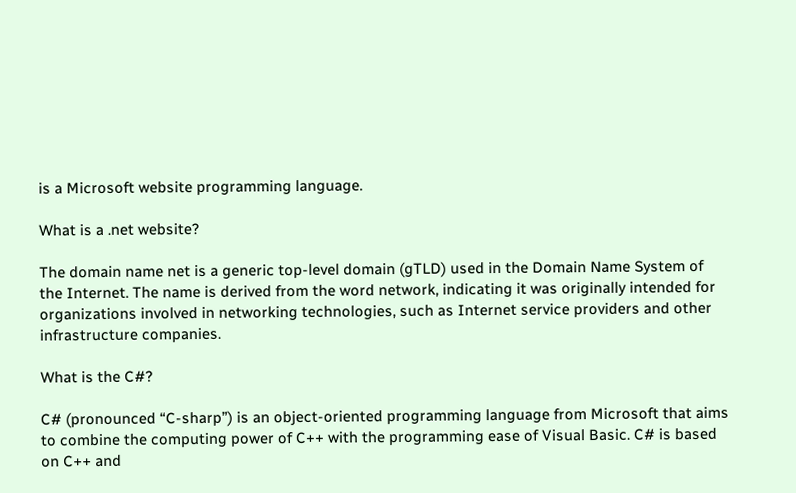is a Microsoft website programming language.

What is a .net website?

The domain name net is a generic top-level domain (gTLD) used in the Domain Name System of the Internet. The name is derived from the word network, indicating it was originally intended for organizations involved in networking technologies, such as Internet service providers and other infrastructure companies.

What is the C#?

C# (pronounced “C-sharp”) is an object-oriented programming language from Microsoft that aims to combine the computing power of C++ with the programming ease of Visual Basic. C# is based on C++ and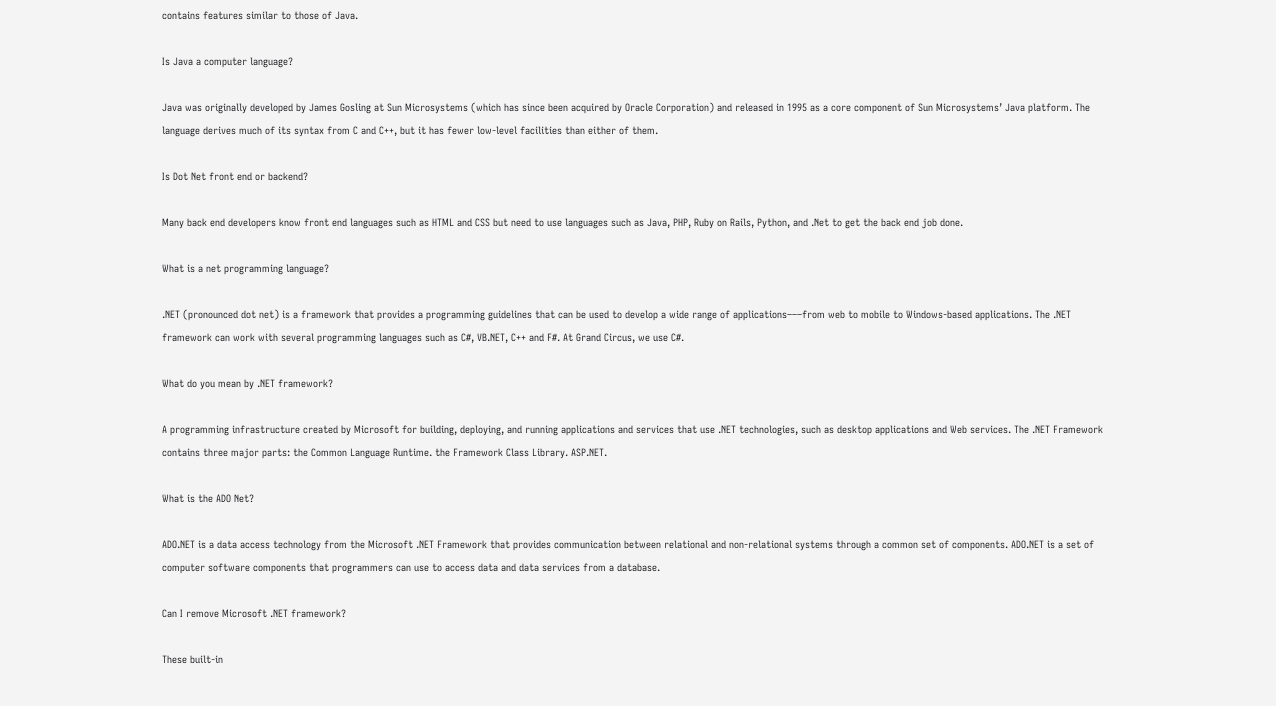contains features similar to those of Java.

Is Java a computer language?

Java was originally developed by James Gosling at Sun Microsystems (which has since been acquired by Oracle Corporation) and released in 1995 as a core component of Sun Microsystems’ Java platform. The language derives much of its syntax from C and C++, but it has fewer low-level facilities than either of them.

Is Dot Net front end or backend?

Many back end developers know front end languages such as HTML and CSS but need to use languages such as Java, PHP, Ruby on Rails, Python, and .Net to get the back end job done.

What is a net programming language?

.NET (pronounced dot net) is a framework that provides a programming guidelines that can be used to develop a wide range of applications–––from web to mobile to Windows-based applications. The .NET framework can work with several programming languages such as C#, VB.NET, C++ and F#. At Grand Circus, we use C#.

What do you mean by .NET framework?

A programming infrastructure created by Microsoft for building, deploying, and running applications and services that use .NET technologies, such as desktop applications and Web services. The .NET Framework contains three major parts: the Common Language Runtime. the Framework Class Library. ASP.NET.

What is the ADO Net?

ADO.NET is a data access technology from the Microsoft .NET Framework that provides communication between relational and non-relational systems through a common set of components. ADO.NET is a set of computer software components that programmers can use to access data and data services from a database.

Can I remove Microsoft .NET framework?

These built-in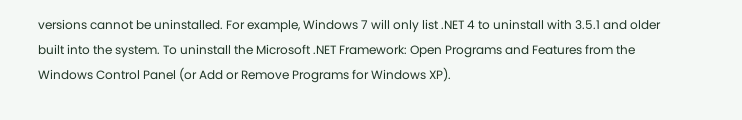versions cannot be uninstalled. For example, Windows 7 will only list .NET 4 to uninstall with 3.5.1 and older built into the system. To uninstall the Microsoft .NET Framework: Open Programs and Features from the Windows Control Panel (or Add or Remove Programs for Windows XP).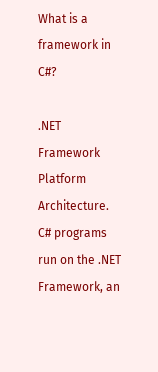What is a framework in C#?

.NET Framework Platform Architecture. C# programs run on the .NET Framework, an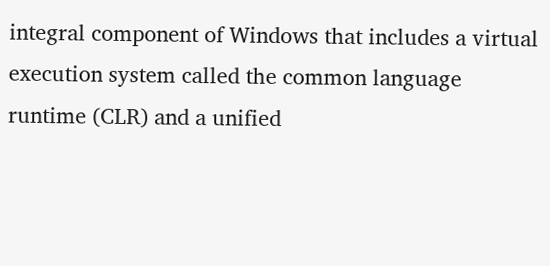integral component of Windows that includes a virtual execution system called the common language runtime (CLR) and a unified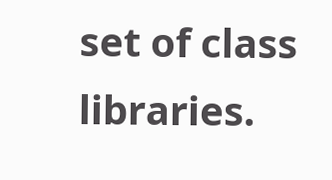set of class libraries.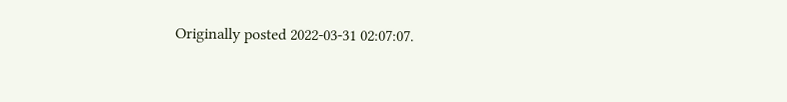Originally posted 2022-03-31 02:07:07.